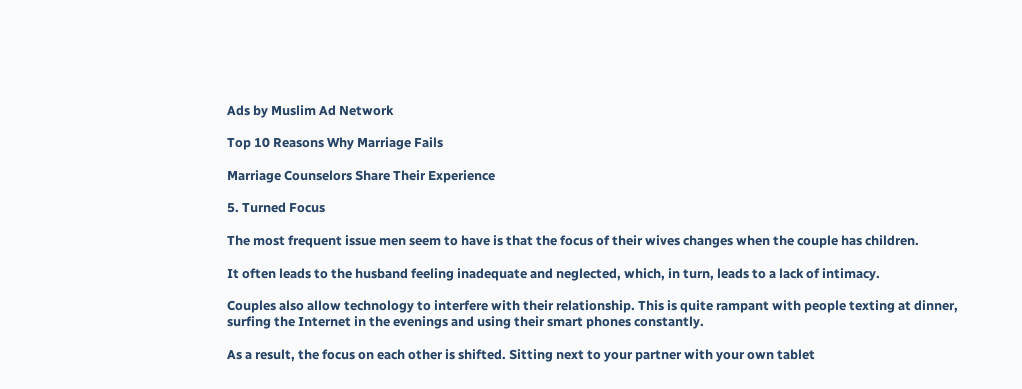Ads by Muslim Ad Network

Top 10 Reasons Why Marriage Fails

Marriage Counselors Share Their Experience

5. Turned Focus

The most frequent issue men seem to have is that the focus of their wives changes when the couple has children.

It often leads to the husband feeling inadequate and neglected, which, in turn, leads to a lack of intimacy.

Couples also allow technology to interfere with their relationship. This is quite rampant with people texting at dinner, surfing the Internet in the evenings and using their smart phones constantly.

As a result, the focus on each other is shifted. Sitting next to your partner with your own tablet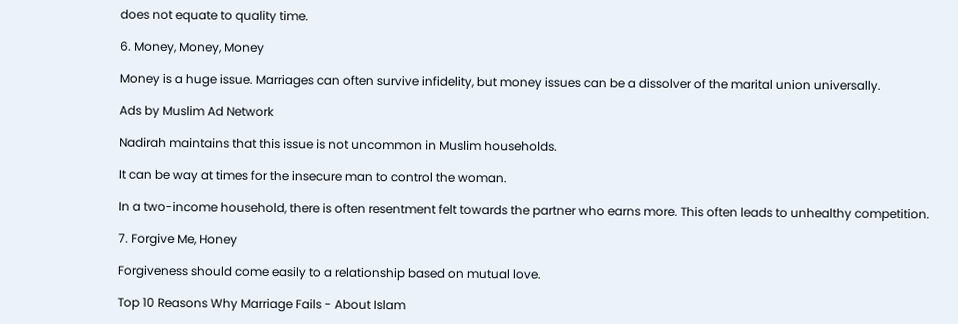does not equate to quality time.

6. Money, Money, Money

Money is a huge issue. Marriages can often survive infidelity, but money issues can be a dissolver of the marital union universally.

Ads by Muslim Ad Network

Nadirah maintains that this issue is not uncommon in Muslim households.

It can be way at times for the insecure man to control the woman.

In a two-income household, there is often resentment felt towards the partner who earns more. This often leads to unhealthy competition.

7. Forgive Me, Honey

Forgiveness should come easily to a relationship based on mutual love.

Top 10 Reasons Why Marriage Fails - About Islam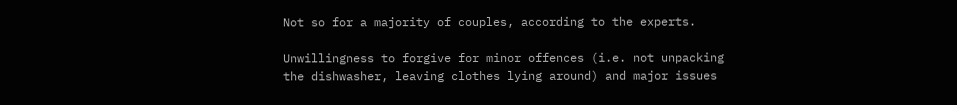Not so for a majority of couples, according to the experts.

Unwillingness to forgive for minor offences (i.e. not unpacking the dishwasher, leaving clothes lying around) and major issues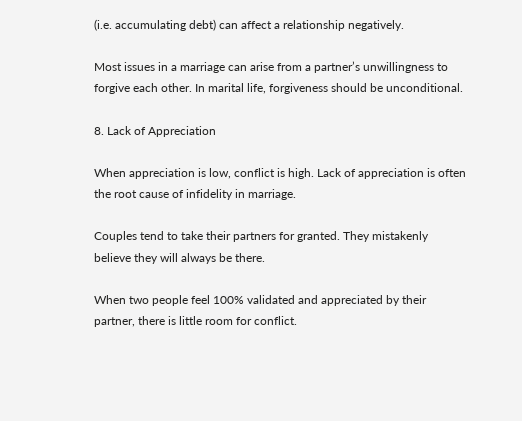(i.e. accumulating debt) can affect a relationship negatively.

Most issues in a marriage can arise from a partner’s unwillingness to forgive each other. In marital life, forgiveness should be unconditional.

8. Lack of Appreciation

When appreciation is low, conflict is high. Lack of appreciation is often the root cause of infidelity in marriage.

Couples tend to take their partners for granted. They mistakenly believe they will always be there.

When two people feel 100% validated and appreciated by their partner, there is little room for conflict.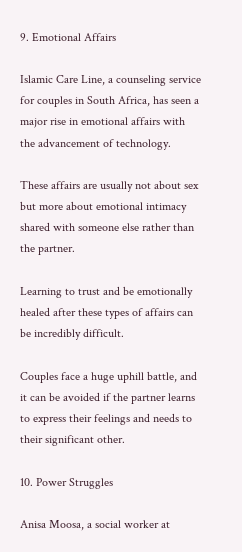9. Emotional Affairs

Islamic Care Line, a counseling service for couples in South Africa, has seen a major rise in emotional affairs with the advancement of technology.

These affairs are usually not about sex but more about emotional intimacy shared with someone else rather than the partner.

Learning to trust and be emotionally healed after these types of affairs can be incredibly difficult.

Couples face a huge uphill battle, and it can be avoided if the partner learns to express their feelings and needs to their significant other.

10. Power Struggles

Anisa Moosa, a social worker at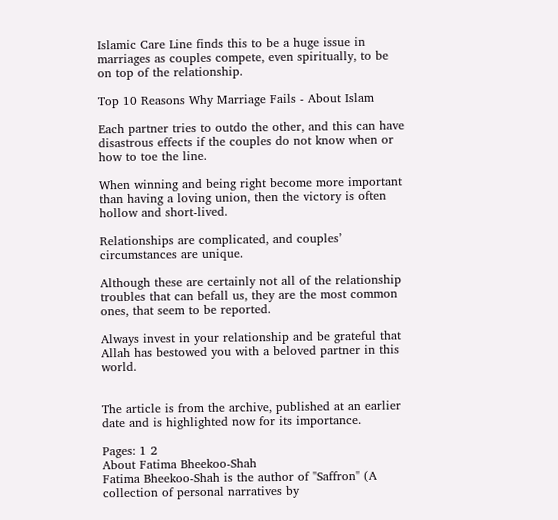Islamic Care Line finds this to be a huge issue in marriages as couples compete, even spiritually, to be on top of the relationship.

Top 10 Reasons Why Marriage Fails - About Islam

Each partner tries to outdo the other, and this can have disastrous effects if the couples do not know when or how to toe the line.

When winning and being right become more important than having a loving union, then the victory is often hollow and short-lived.

Relationships are complicated, and couples’ circumstances are unique.

Although these are certainly not all of the relationship troubles that can befall us, they are the most common ones, that seem to be reported.

Always invest in your relationship and be grateful that Allah has bestowed you with a beloved partner in this world.


The article is from the archive, published at an earlier date and is highlighted now for its importance.

Pages: 1 2
About Fatima Bheekoo-Shah
Fatima Bheekoo-Shah is the author of "Saffron" (A collection of personal narratives by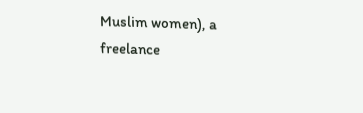Muslim women), a freelance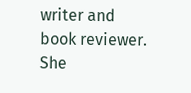writer and book reviewer. She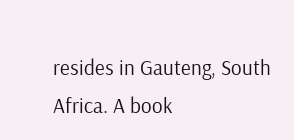resides in Gauteng, South Africa. A book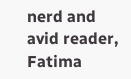nerd and avid reader, Fatima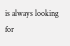is always looking for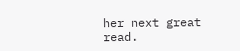her next great read.